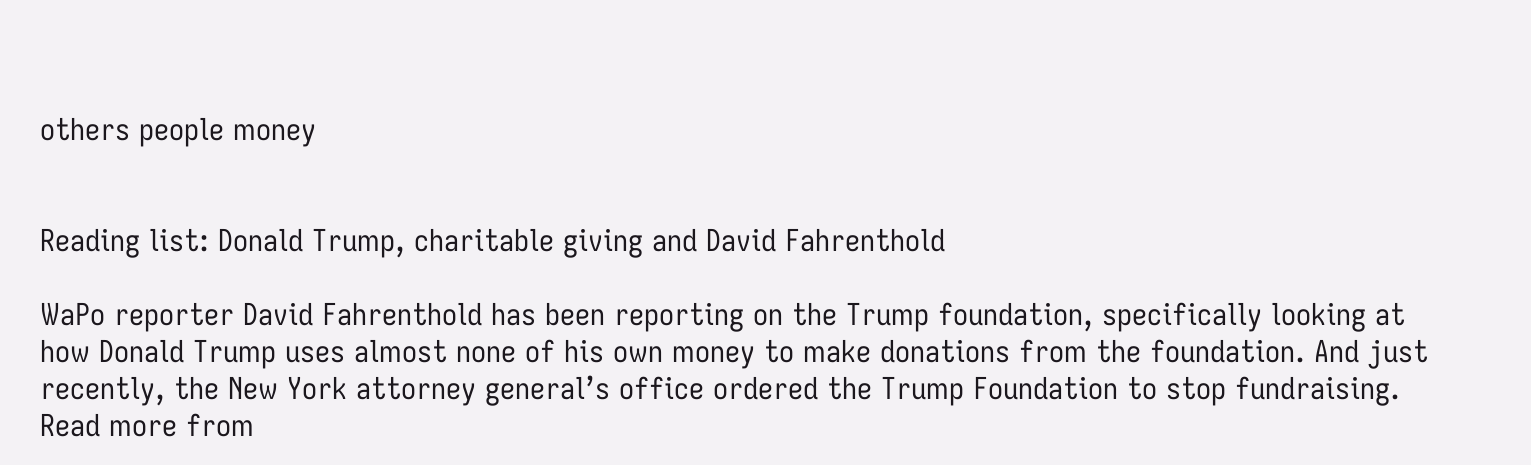others people money


Reading list: Donald Trump, charitable giving and David Fahrenthold

WaPo reporter David Fahrenthold has been reporting on the Trump foundation, specifically looking at how Donald Trump uses almost none of his own money to make donations from the foundation. And just recently, the New York attorney general’s office ordered the Trump Foundation to stop fundraising. Read more from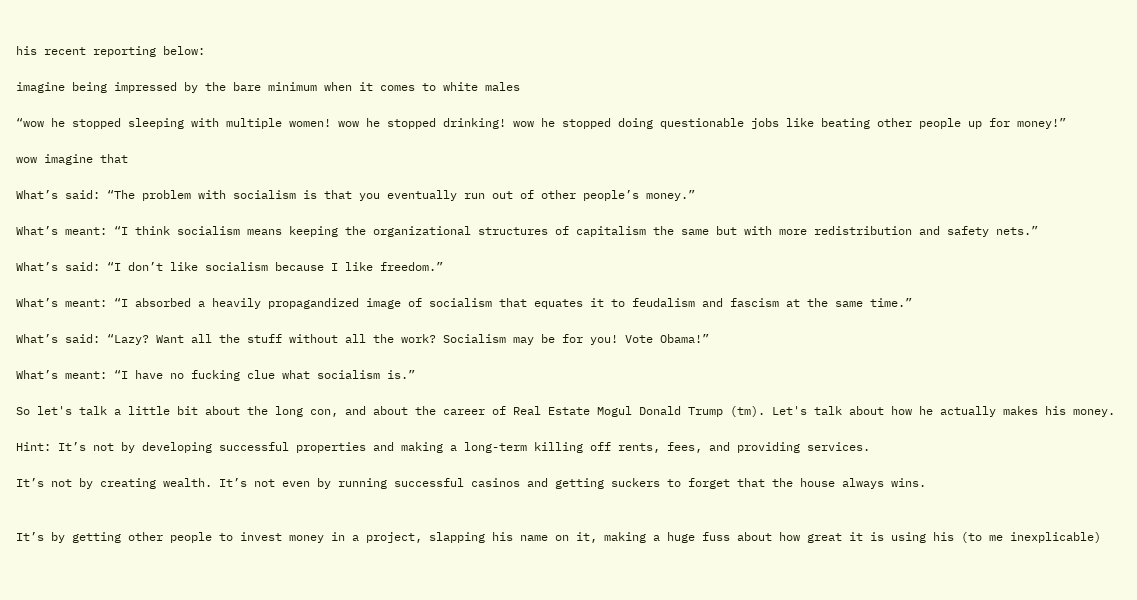his recent reporting below:

imagine being impressed by the bare minimum when it comes to white males

“wow he stopped sleeping with multiple women! wow he stopped drinking! wow he stopped doing questionable jobs like beating other people up for money!”

wow imagine that

What’s said: “The problem with socialism is that you eventually run out of other people’s money.”

What’s meant: “I think socialism means keeping the organizational structures of capitalism the same but with more redistribution and safety nets.”

What’s said: “I don’t like socialism because I like freedom.”

What’s meant: “I absorbed a heavily propagandized image of socialism that equates it to feudalism and fascism at the same time.”

What’s said: “Lazy? Want all the stuff without all the work? Socialism may be for you! Vote Obama!”

What’s meant: “I have no fucking clue what socialism is.”

So let's talk a little bit about the long con, and about the career of Real Estate Mogul Donald Trump (tm). Let's talk about how he actually makes his money.

Hint: It’s not by developing successful properties and making a long-term killing off rents, fees, and providing services.

It’s not by creating wealth. It’s not even by running successful casinos and getting suckers to forget that the house always wins.


It’s by getting other people to invest money in a project, slapping his name on it, making a huge fuss about how great it is using his (to me inexplicable)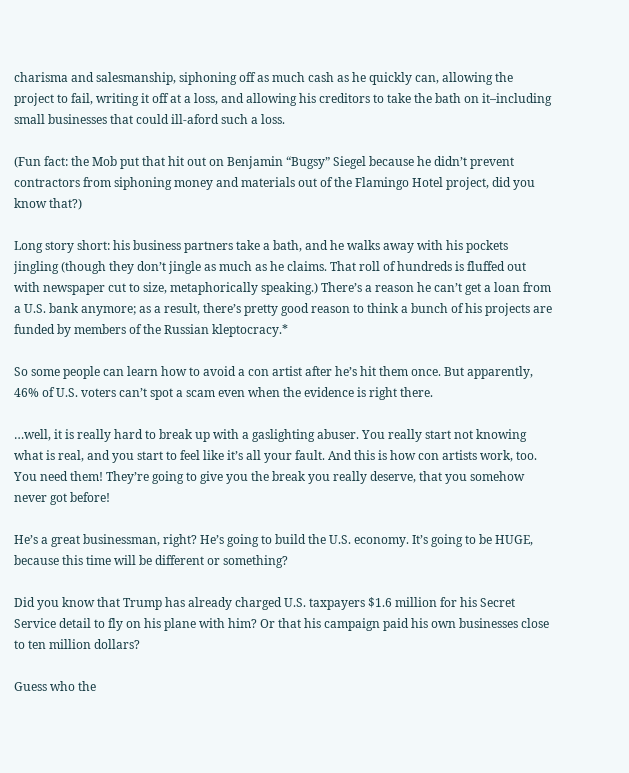charisma and salesmanship, siphoning off as much cash as he quickly can, allowing the project to fail, writing it off at a loss, and allowing his creditors to take the bath on it–including small businesses that could ill-aford such a loss.

(Fun fact: the Mob put that hit out on Benjamin “Bugsy” Siegel because he didn’t prevent contractors from siphoning money and materials out of the Flamingo Hotel project, did you know that?)

Long story short: his business partners take a bath, and he walks away with his pockets jingling (though they don’t jingle as much as he claims. That roll of hundreds is fluffed out with newspaper cut to size, metaphorically speaking.) There’s a reason he can’t get a loan from a U.S. bank anymore; as a result, there’s pretty good reason to think a bunch of his projects are funded by members of the Russian kleptocracy.*

So some people can learn how to avoid a con artist after he’s hit them once. But apparently, 46% of U.S. voters can’t spot a scam even when the evidence is right there.

…well, it is really hard to break up with a gaslighting abuser. You really start not knowing what is real, and you start to feel like it’s all your fault. And this is how con artists work, too. You need them! They’re going to give you the break you really deserve, that you somehow never got before!

He’s a great businessman, right? He’s going to build the U.S. economy. It’s going to be HUGE, because this time will be different or something?

Did you know that Trump has already charged U.S. taxpayers $1.6 million for his Secret Service detail to fly on his plane with him? Or that his campaign paid his own businesses close to ten million dollars?

Guess who the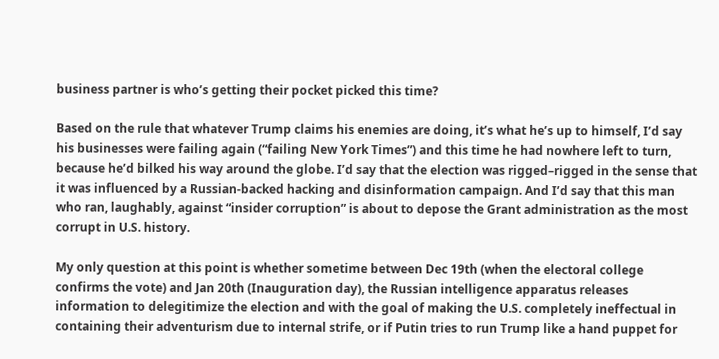business partner is who’s getting their pocket picked this time?

Based on the rule that whatever Trump claims his enemies are doing, it’s what he’s up to himself, I’d say his businesses were failing again (“failing New York Times”) and this time he had nowhere left to turn, because he’d bilked his way around the globe. I’d say that the election was rigged–rigged in the sense that it was influenced by a Russian-backed hacking and disinformation campaign. And I’d say that this man who ran, laughably, against “insider corruption” is about to depose the Grant administration as the most corrupt in U.S. history.

My only question at this point is whether sometime between Dec 19th (when the electoral college confirms the vote) and Jan 20th (Inauguration day), the Russian intelligence apparatus releases information to delegitimize the election and with the goal of making the U.S. completely ineffectual in containing their adventurism due to internal strife, or if Putin tries to run Trump like a hand puppet for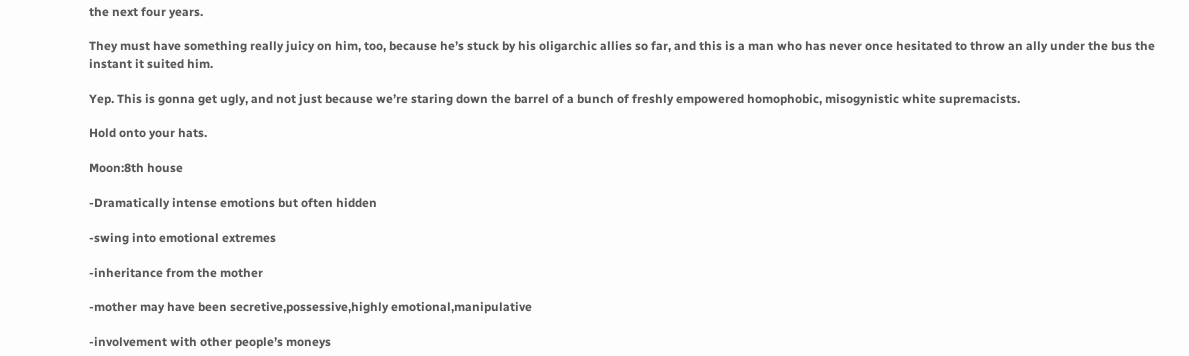the next four years.

They must have something really juicy on him, too, because he’s stuck by his oligarchic allies so far, and this is a man who has never once hesitated to throw an ally under the bus the instant it suited him.

Yep. This is gonna get ugly, and not just because we’re staring down the barrel of a bunch of freshly empowered homophobic, misogynistic white supremacists.

Hold onto your hats.

Moon:8th house

-Dramatically intense emotions but often hidden

-swing into emotional extremes

-inheritance from the mother

-mother may have been secretive,possessive,highly emotional,manipulative

-involvement with other people’s moneys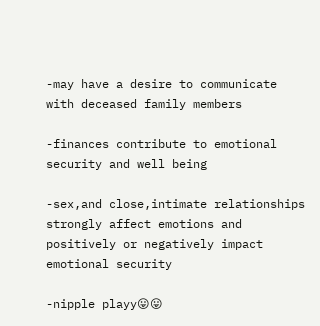-may have a desire to communicate with deceased family members

-finances contribute to emotional security and well being

-sex,and close,intimate relationships strongly affect emotions and positively or negatively impact emotional security

-nipple playy😛😛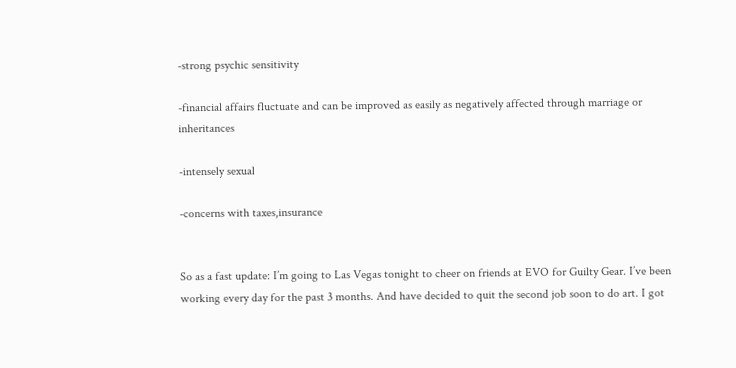-strong psychic sensitivity

-financial affairs fluctuate and can be improved as easily as negatively affected through marriage or inheritances

-intensely sexual

-concerns with taxes,insurance


So as a fast update: I’m going to Las Vegas tonight to cheer on friends at EVO for Guilty Gear. I’ve been working every day for the past 3 months. And have decided to quit the second job soon to do art. I got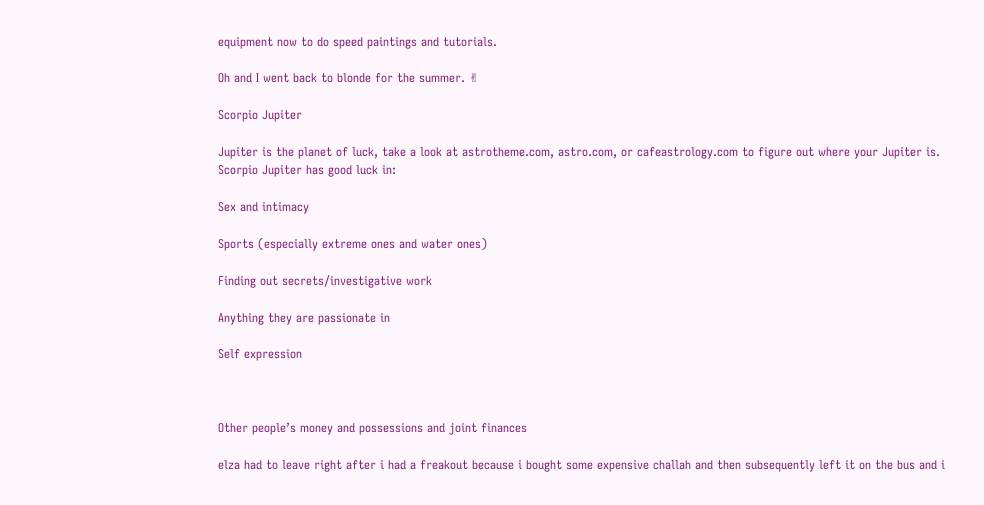equipment now to do speed paintings and tutorials.

Oh and I went back to blonde for the summer. ✌

Scorpio Jupiter

Jupiter is the planet of luck, take a look at astrotheme.com, astro.com, or cafeastrology.com to figure out where your Jupiter is. Scorpio Jupiter has good luck in:

Sex and intimacy

Sports (especially extreme ones and water ones)

Finding out secrets/investigative work

Anything they are passionate in

Self expression



Other people’s money and possessions and joint finances

elza had to leave right after i had a freakout because i bought some expensive challah and then subsequently left it on the bus and i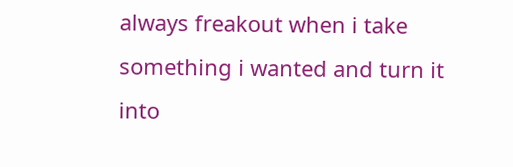always freakout when i take something i wanted and turn it into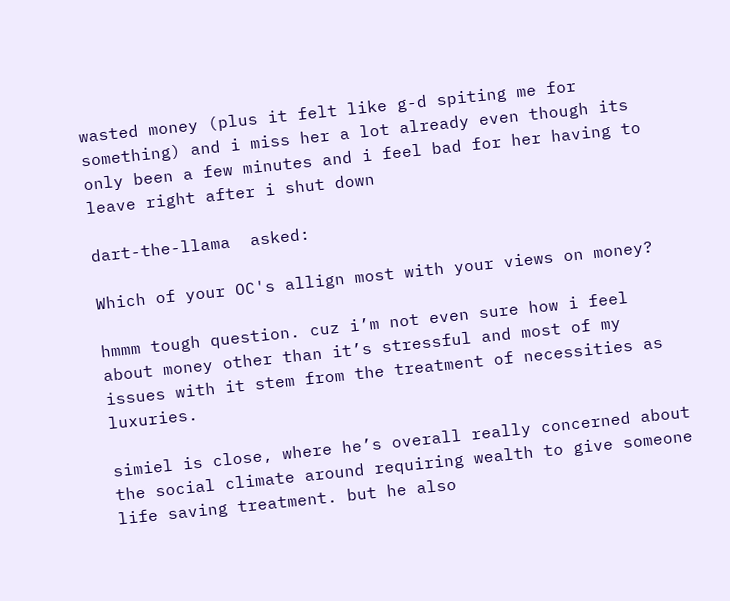wasted money (plus it felt like g-d spiting me for something) and i miss her a lot already even though its only been a few minutes and i feel bad for her having to leave right after i shut down

dart-the-llama  asked:

Which of your OC's allign most with your views on money?

hmmm tough question. cuz i’m not even sure how i feel about money other than it’s stressful and most of my issues with it stem from the treatment of necessities as luxuries.

simiel is close, where he’s overall really concerned about the social climate around requiring wealth to give someone life saving treatment. but he also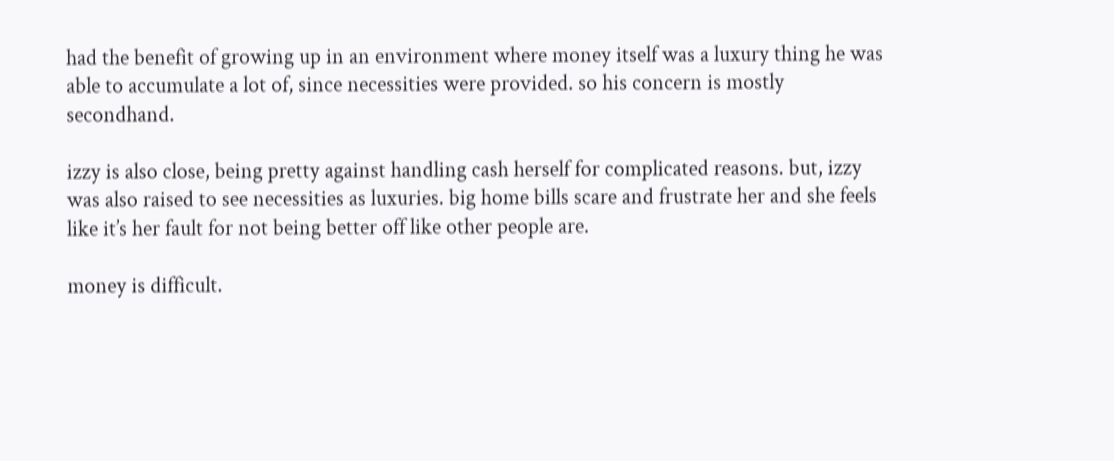had the benefit of growing up in an environment where money itself was a luxury thing he was able to accumulate a lot of, since necessities were provided. so his concern is mostly secondhand.

izzy is also close, being pretty against handling cash herself for complicated reasons. but, izzy was also raised to see necessities as luxuries. big home bills scare and frustrate her and she feels like it’s her fault for not being better off like other people are.

money is difficult.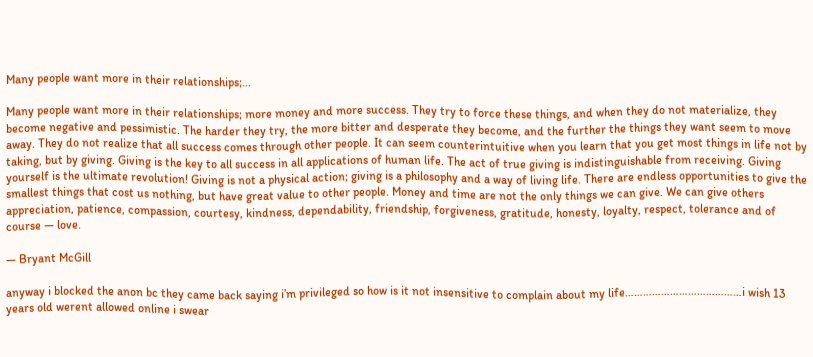Many people want more in their relationships;...

Many people want more in their relationships; more money and more success. They try to force these things, and when they do not materialize, they become negative and pessimistic. The harder they try, the more bitter and desperate they become, and the further the things they want seem to move away. They do not realize that all success comes through other people. It can seem counterintuitive when you learn that you get most things in life not by taking, but by giving. Giving is the key to all success in all applications of human life. The act of true giving is indistinguishable from receiving. Giving yourself is the ultimate revolution! Giving is not a physical action; giving is a philosophy and a way of living life. There are endless opportunities to give the smallest things that cost us nothing, but have great value to other people. Money and time are not the only things we can give. We can give others appreciation, patience, compassion, courtesy, kindness, dependability, friendship, forgiveness, gratitude, honesty, loyalty, respect, tolerance and of course — love.

— Bryant McGill

anyway i blocked the anon bc they came back saying i’m privileged so how is it not insensitive to complain about my life…………………………………i wish 13 years old werent allowed online i swear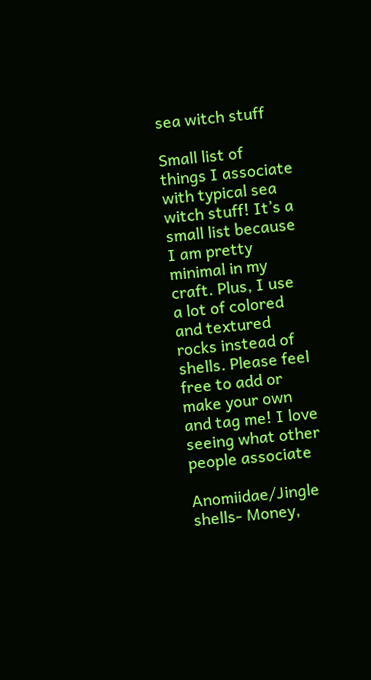sea witch stuff

Small list of things I associate with typical sea witch stuff! It’s a small list because I am pretty minimal in my craft. Plus, I use a lot of colored and textured rocks instead of shells. Please feel free to add or make your own and tag me! I love seeing what other people associate

Anomiidae/Jingle shells- Money,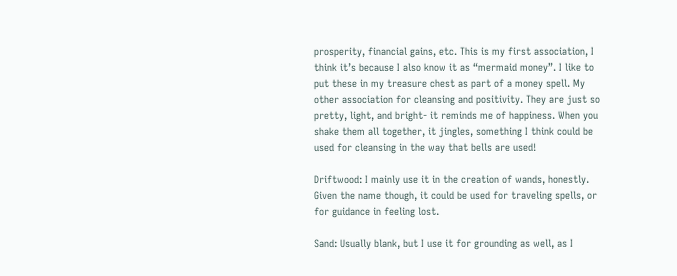prosperity, financial gains, etc. This is my first association, I think it’s because I also know it as “mermaid money”. I like to put these in my treasure chest as part of a money spell. My other association for cleansing and positivity. They are just so pretty, light, and bright- it reminds me of happiness. When you shake them all together, it jingles, something I think could be used for cleansing in the way that bells are used!

Driftwood: I mainly use it in the creation of wands, honestly. Given the name though, it could be used for traveling spells, or for guidance in feeling lost.

Sand: Usually blank, but I use it for grounding as well, as I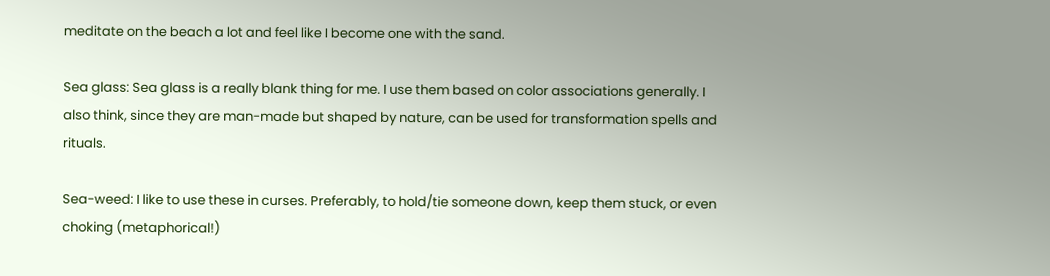meditate on the beach a lot and feel like I become one with the sand.

Sea glass: Sea glass is a really blank thing for me. I use them based on color associations generally. I also think, since they are man-made but shaped by nature, can be used for transformation spells and rituals.

Sea-weed: I like to use these in curses. Preferably, to hold/tie someone down, keep them stuck, or even choking (metaphorical!)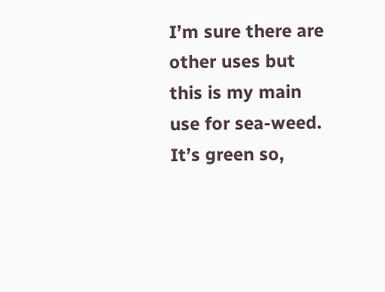I’m sure there are other uses but this is my main use for sea-weed. It’s green so,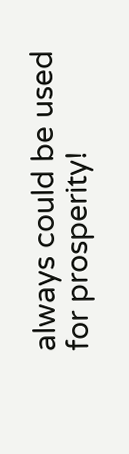always could be used for prosperity!